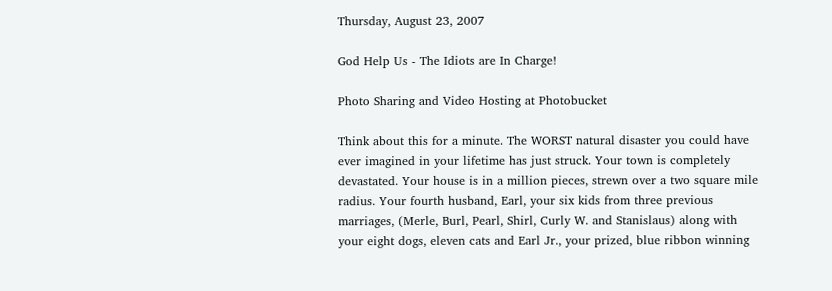Thursday, August 23, 2007

God Help Us - The Idiots are In Charge!

Photo Sharing and Video Hosting at Photobucket

Think about this for a minute. The WORST natural disaster you could have ever imagined in your lifetime has just struck. Your town is completely devastated. Your house is in a million pieces, strewn over a two square mile radius. Your fourth husband, Earl, your six kids from three previous marriages, (Merle, Burl, Pearl, Shirl, Curly W. and Stanislaus) along with your eight dogs, eleven cats and Earl Jr., your prized, blue ribbon winning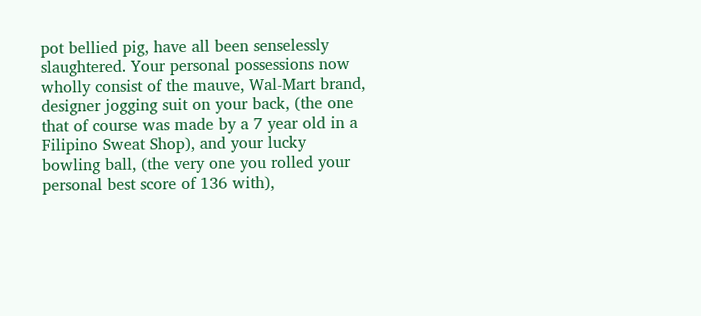pot bellied pig, have all been senselessly slaughtered. Your personal possessions now wholly consist of the mauve, Wal-Mart brand, designer jogging suit on your back, (the one that of course was made by a 7 year old in a Filipino Sweat Shop), and your lucky bowling ball, (the very one you rolled your personal best score of 136 with),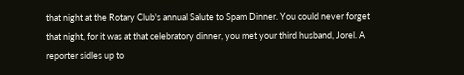that night at the Rotary Club's annual Salute to Spam Dinner. You could never forget that night, for it was at that celebratory dinner, you met your third husband, Jorel. A reporter sidles up to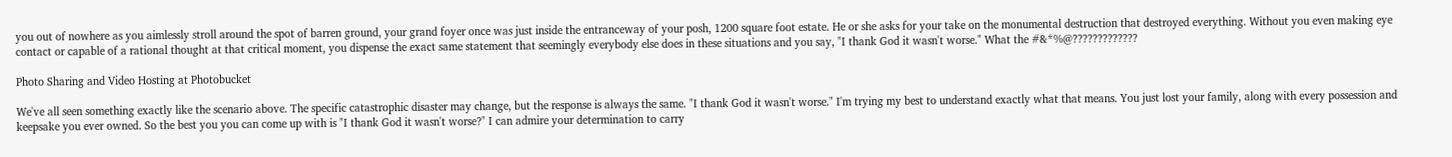you out of nowhere as you aimlessly stroll around the spot of barren ground, your grand foyer once was just inside the entranceway of your posh, 1200 square foot estate. He or she asks for your take on the monumental destruction that destroyed everything. Without you even making eye contact or capable of a rational thought at that critical moment, you dispense the exact same statement that seemingly everybody else does in these situations and you say, "I thank God it wasn't worse." What the #&*%@?????????????

Photo Sharing and Video Hosting at Photobucket

We've all seen something exactly like the scenario above. The specific catastrophic disaster may change, but the response is always the same. "I thank God it wasn't worse." I'm trying my best to understand exactly what that means. You just lost your family, along with every possession and keepsake you ever owned. So the best you you can come up with is "I thank God it wasn't worse?" I can admire your determination to carry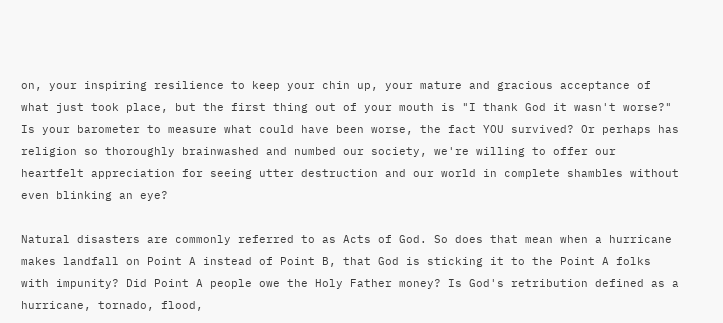on, your inspiring resilience to keep your chin up, your mature and gracious acceptance of what just took place, but the first thing out of your mouth is "I thank God it wasn't worse?" Is your barometer to measure what could have been worse, the fact YOU survived? Or perhaps has religion so thoroughly brainwashed and numbed our society, we're willing to offer our heartfelt appreciation for seeing utter destruction and our world in complete shambles without even blinking an eye?

Natural disasters are commonly referred to as Acts of God. So does that mean when a hurricane makes landfall on Point A instead of Point B, that God is sticking it to the Point A folks with impunity? Did Point A people owe the Holy Father money? Is God's retribution defined as a hurricane, tornado, flood,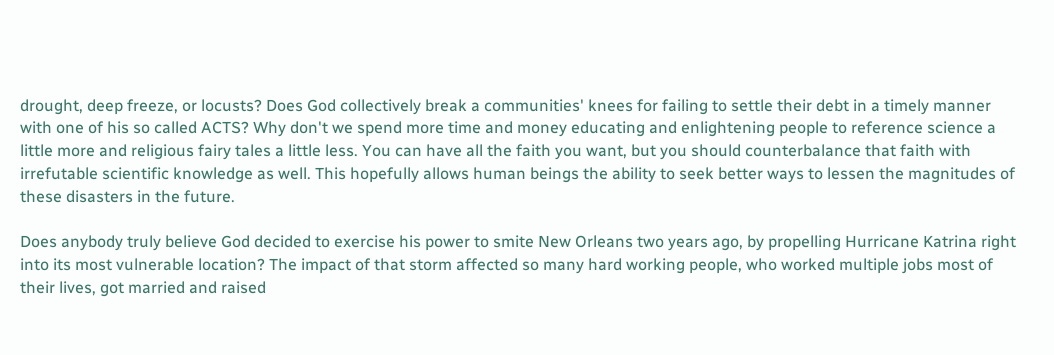drought, deep freeze, or locusts? Does God collectively break a communities' knees for failing to settle their debt in a timely manner with one of his so called ACTS? Why don't we spend more time and money educating and enlightening people to reference science a little more and religious fairy tales a little less. You can have all the faith you want, but you should counterbalance that faith with irrefutable scientific knowledge as well. This hopefully allows human beings the ability to seek better ways to lessen the magnitudes of these disasters in the future.

Does anybody truly believe God decided to exercise his power to smite New Orleans two years ago, by propelling Hurricane Katrina right into its most vulnerable location? The impact of that storm affected so many hard working people, who worked multiple jobs most of their lives, got married and raised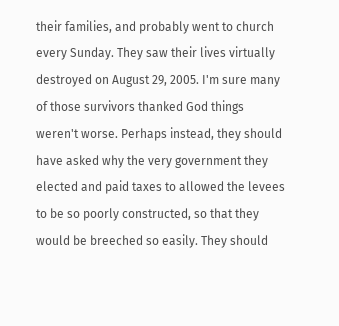their families, and probably went to church every Sunday. They saw their lives virtually destroyed on August 29, 2005. I'm sure many of those survivors thanked God things weren't worse. Perhaps instead, they should have asked why the very government they elected and paid taxes to allowed the levees to be so poorly constructed, so that they would be breeched so easily. They should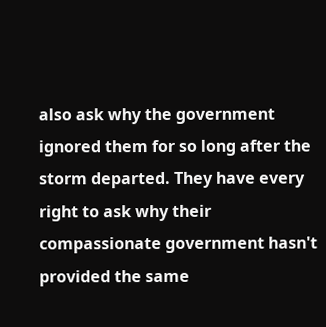also ask why the government ignored them for so long after the storm departed. They have every right to ask why their compassionate government hasn't provided the same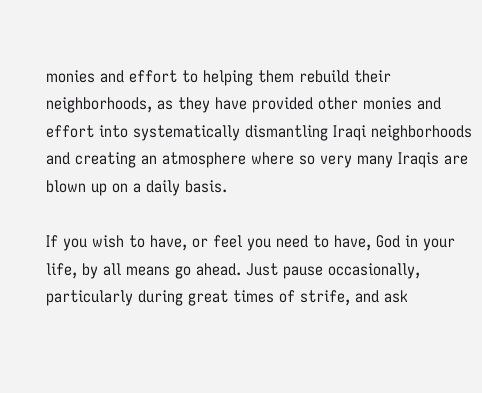monies and effort to helping them rebuild their neighborhoods, as they have provided other monies and effort into systematically dismantling Iraqi neighborhoods and creating an atmosphere where so very many Iraqis are blown up on a daily basis.

If you wish to have, or feel you need to have, God in your life, by all means go ahead. Just pause occasionally, particularly during great times of strife, and ask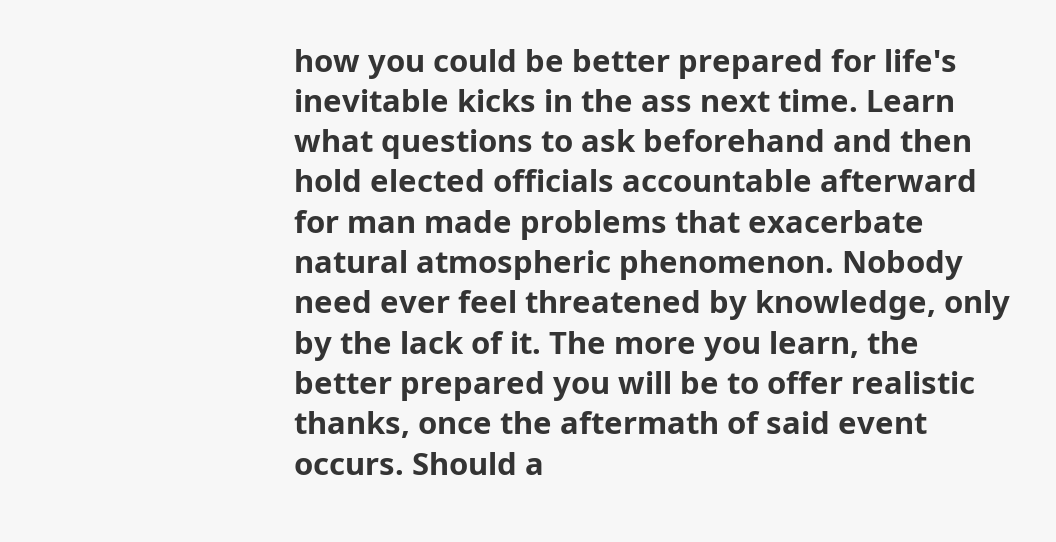how you could be better prepared for life's inevitable kicks in the ass next time. Learn what questions to ask beforehand and then hold elected officials accountable afterward for man made problems that exacerbate natural atmospheric phenomenon. Nobody need ever feel threatened by knowledge, only by the lack of it. The more you learn, the better prepared you will be to offer realistic thanks, once the aftermath of said event occurs. Should a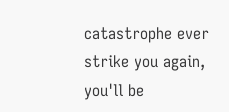catastrophe ever strike you again, you'll be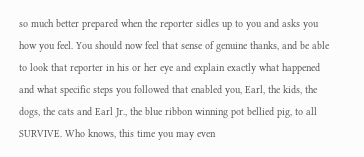so much better prepared when the reporter sidles up to you and asks you how you feel. You should now feel that sense of genuine thanks, and be able to look that reporter in his or her eye and explain exactly what happened and what specific steps you followed that enabled you, Earl, the kids, the dogs, the cats and Earl Jr., the blue ribbon winning pot bellied pig, to all SURVIVE. Who knows, this time you may even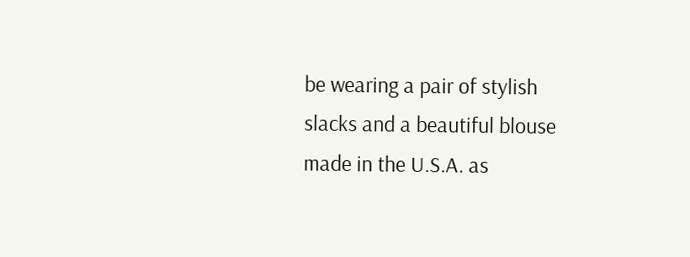be wearing a pair of stylish slacks and a beautiful blouse made in the U.S.A. as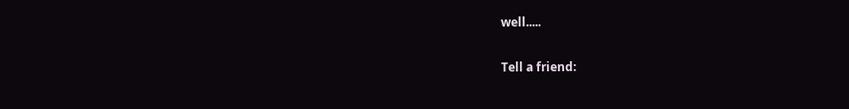well.....

Tell a friend: